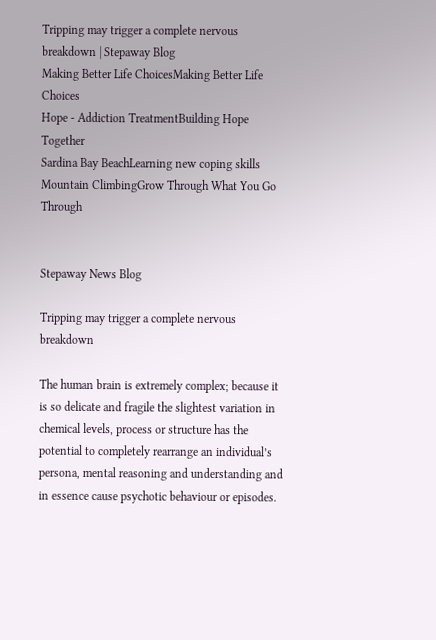Tripping may trigger a complete nervous breakdown | Stepaway Blog
Making Better Life ChoicesMaking Better Life Choices
Hope - Addiction TreatmentBuilding Hope Together
Sardina Bay BeachLearning new coping skills
Mountain ClimbingGrow Through What You Go Through


Stepaway News Blog

Tripping may trigger a complete nervous breakdown

The human brain is extremely complex; because it is so delicate and fragile the slightest variation in chemical levels, process or structure has the potential to completely rearrange an individual’s persona, mental reasoning and understanding and in essence cause psychotic behaviour or episodes.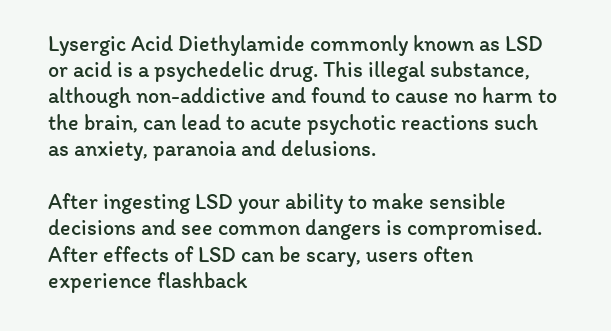Lysergic Acid Diethylamide commonly known as LSD or acid is a psychedelic drug. This illegal substance, although non-addictive and found to cause no harm to the brain, can lead to acute psychotic reactions such as anxiety, paranoia and delusions.

After ingesting LSD your ability to make sensible decisions and see common dangers is compromised. After effects of LSD can be scary, users often experience flashback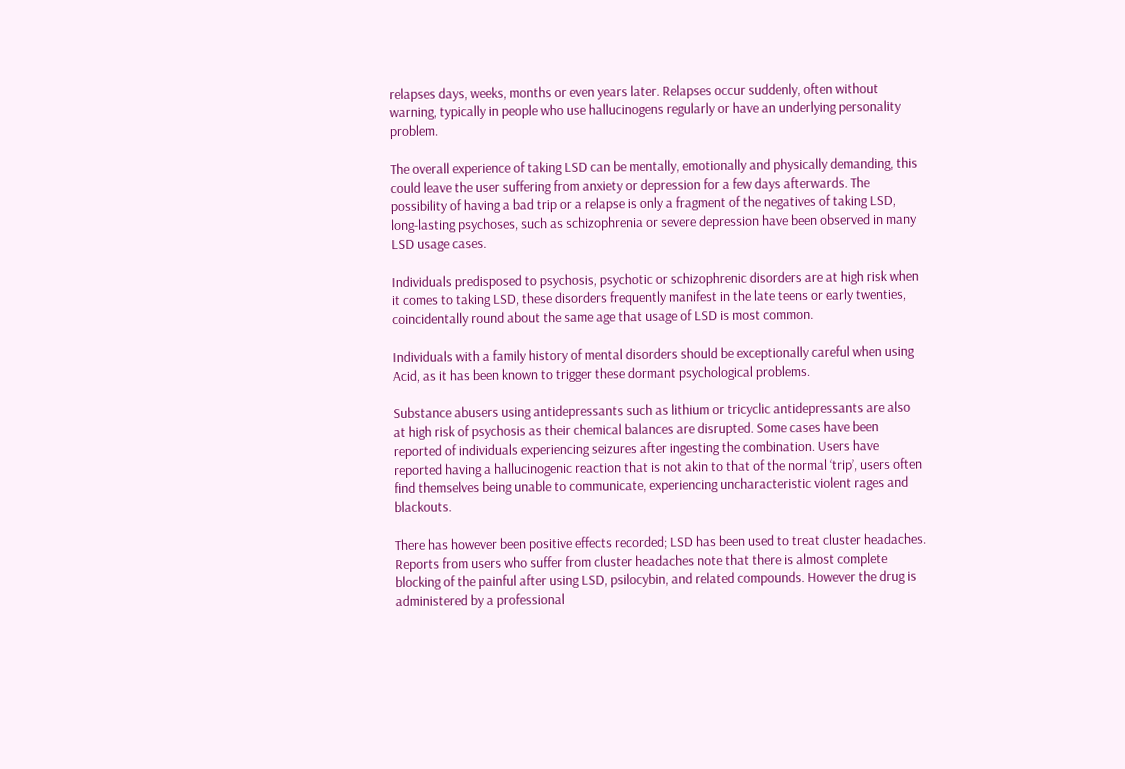relapses days, weeks, months or even years later. Relapses occur suddenly, often without warning, typically in people who use hallucinogens regularly or have an underlying personality problem.

The overall experience of taking LSD can be mentally, emotionally and physically demanding, this could leave the user suffering from anxiety or depression for a few days afterwards. The possibility of having a bad trip or a relapse is only a fragment of the negatives of taking LSD, long-lasting psychoses, such as schizophrenia or severe depression have been observed in many LSD usage cases.

Individuals predisposed to psychosis, psychotic or schizophrenic disorders are at high risk when it comes to taking LSD, these disorders frequently manifest in the late teens or early twenties, coincidentally round about the same age that usage of LSD is most common.

Individuals with a family history of mental disorders should be exceptionally careful when using Acid, as it has been known to trigger these dormant psychological problems.

Substance abusers using antidepressants such as lithium or tricyclic antidepressants are also at high risk of psychosis as their chemical balances are disrupted. Some cases have been reported of individuals experiencing seizures after ingesting the combination. Users have reported having a hallucinogenic reaction that is not akin to that of the normal ‘trip’, users often find themselves being unable to communicate, experiencing uncharacteristic violent rages and blackouts.

There has however been positive effects recorded; LSD has been used to treat cluster headaches. Reports from users who suffer from cluster headaches note that there is almost complete blocking of the painful after using LSD, psilocybin, and related compounds. However the drug is administered by a professional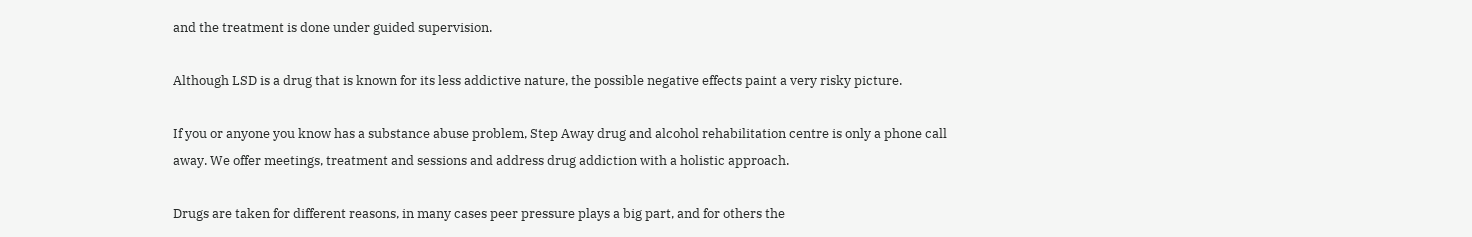and the treatment is done under guided supervision.

Although LSD is a drug that is known for its less addictive nature, the possible negative effects paint a very risky picture.

If you or anyone you know has a substance abuse problem, Step Away drug and alcohol rehabilitation centre is only a phone call away. We offer meetings, treatment and sessions and address drug addiction with a holistic approach.

Drugs are taken for different reasons, in many cases peer pressure plays a big part, and for others the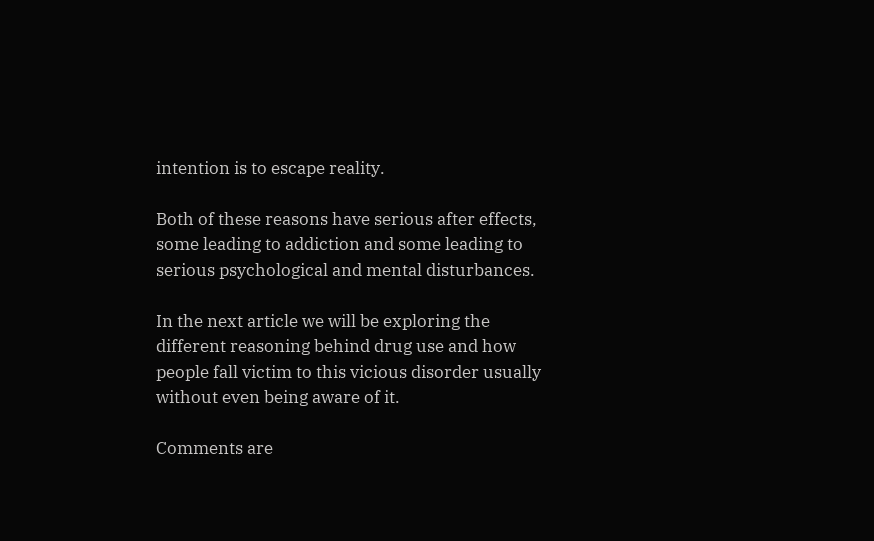intention is to escape reality.

Both of these reasons have serious after effects, some leading to addiction and some leading to serious psychological and mental disturbances.

In the next article we will be exploring the different reasoning behind drug use and how people fall victim to this vicious disorder usually without even being aware of it.

Comments are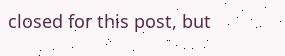closed for this post, but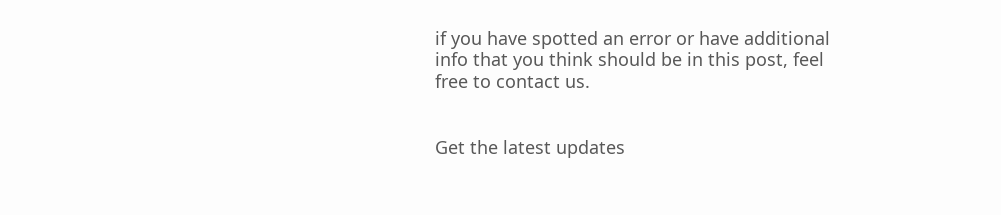if you have spotted an error or have additional info that you think should be in this post, feel free to contact us.


Get the latest updates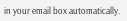in your email box automatically.